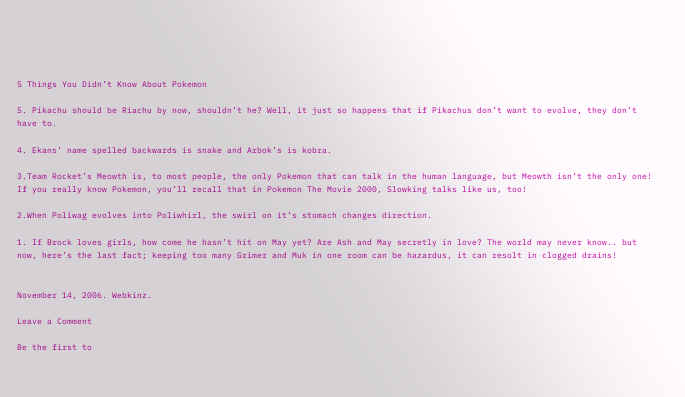5 Things You Didn’t Know About Pokemon

5. Pikachu should be Riachu by now, shouldn’t he? Well, it just so happens that if Pikachus don’t want to evolve, they don’t have to.

4. Ekans’ name spelled backwards is snake and Arbok’s is kobra.

3.Team Rocket’s Meowth is, to most people, the only Pokemon that can talk in the human language, but Meowth isn’t the only one! If you really know Pokemon, you’ll recall that in Pokemon The Movie 2000, Slowking talks like us, too!

2.When Poliwag evolves into Poliwhirl, the swirl on it’s stomach changes direction.

1. If Brock loves girls, how come he hasn’t hit on May yet? Are Ash and May secretly in love? The world may never know.. but now, here’s the last fact; keeping too many Grimer and Muk in one room can be hazardus, it can resolt in clogged drains!


November 14, 2006. Webkinz.

Leave a Comment

Be the first to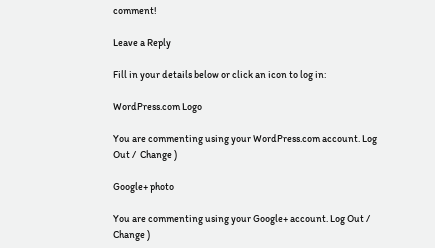comment!

Leave a Reply

Fill in your details below or click an icon to log in:

WordPress.com Logo

You are commenting using your WordPress.com account. Log Out /  Change )

Google+ photo

You are commenting using your Google+ account. Log Out /  Change )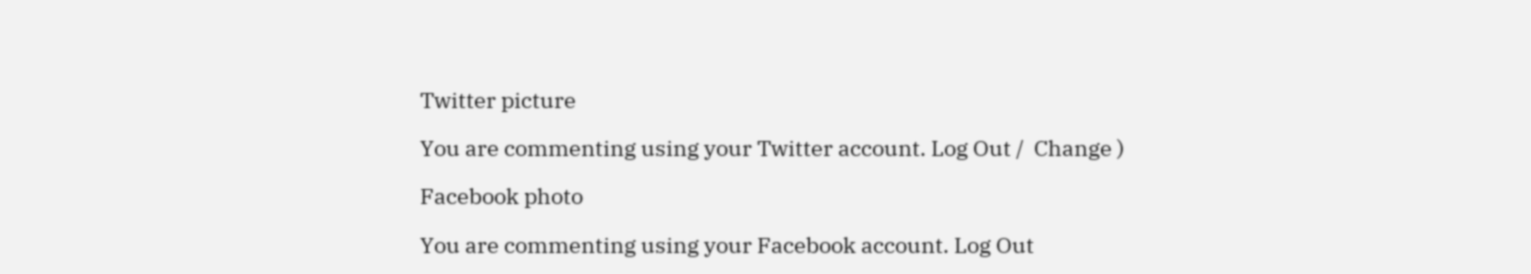Twitter picture

You are commenting using your Twitter account. Log Out /  Change )

Facebook photo

You are commenting using your Facebook account. Log Out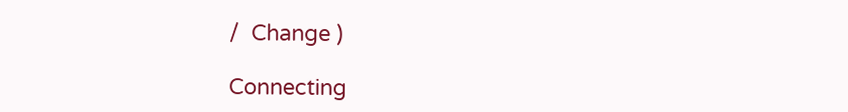/  Change )

Connecting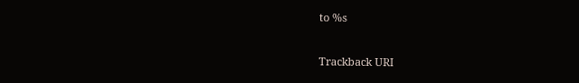to %s

Trackback URI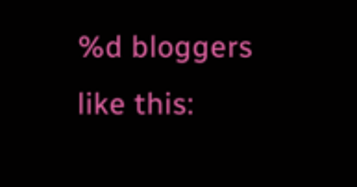%d bloggers like this: